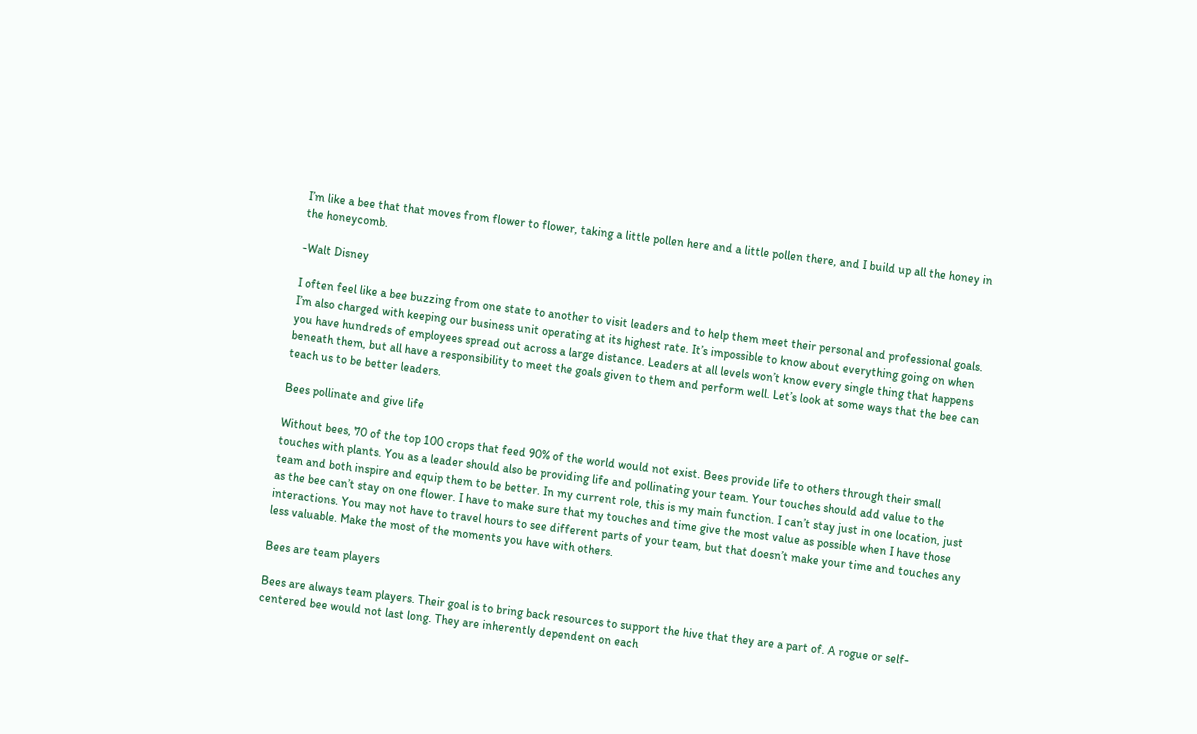I’m like a bee that that moves from flower to flower, taking a little pollen here and a little pollen there, and I build up all the honey in the honeycomb.

-Walt Disney

I often feel like a bee buzzing from one state to another to visit leaders and to help them meet their personal and professional goals. I’m also charged with keeping our business unit operating at its highest rate. It’s impossible to know about everything going on when you have hundreds of employees spread out across a large distance. Leaders at all levels won’t know every single thing that happens beneath them, but all have a responsibility to meet the goals given to them and perform well. Let’s look at some ways that the bee can teach us to be better leaders.

Bees pollinate and give life

Without bees, 70 of the top 100 crops that feed 90% of the world would not exist. Bees provide life to others through their small touches with plants. You as a leader should also be providing life and pollinating your team. Your touches should add value to the team and both inspire and equip them to be better. In my current role, this is my main function. I can’t stay just in one location, just as the bee can’t stay on one flower. I have to make sure that my touches and time give the most value as possible when I have those interactions. You may not have to travel hours to see different parts of your team, but that doesn’t make your time and touches any less valuable. Make the most of the moments you have with others.

Bees are team players

Bees are always team players. Their goal is to bring back resources to support the hive that they are a part of. A rogue or self-centered bee would not last long. They are inherently dependent on each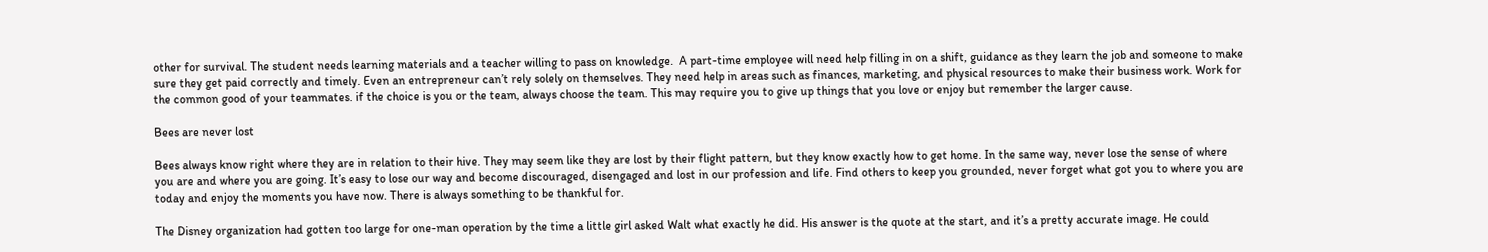other for survival. The student needs learning materials and a teacher willing to pass on knowledge.  A part-time employee will need help filling in on a shift, guidance as they learn the job and someone to make sure they get paid correctly and timely. Even an entrepreneur can’t rely solely on themselves. They need help in areas such as finances, marketing, and physical resources to make their business work. Work for the common good of your teammates. if the choice is you or the team, always choose the team. This may require you to give up things that you love or enjoy but remember the larger cause.

Bees are never lost

Bees always know right where they are in relation to their hive. They may seem like they are lost by their flight pattern, but they know exactly how to get home. In the same way, never lose the sense of where you are and where you are going. It’s easy to lose our way and become discouraged, disengaged and lost in our profession and life. Find others to keep you grounded, never forget what got you to where you are today and enjoy the moments you have now. There is always something to be thankful for.

The Disney organization had gotten too large for one-man operation by the time a little girl asked Walt what exactly he did. His answer is the quote at the start, and it’s a pretty accurate image. He could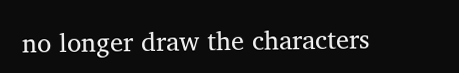no longer draw the characters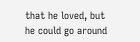that he loved, but he could go around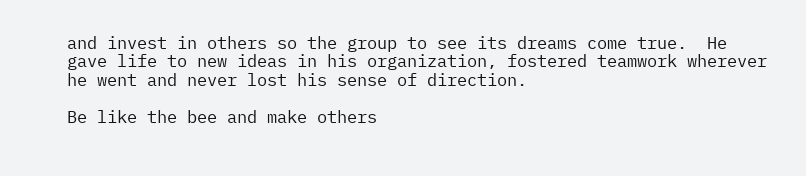and invest in others so the group to see its dreams come true.  He gave life to new ideas in his organization, fostered teamwork wherever he went and never lost his sense of direction.

Be like the bee and make others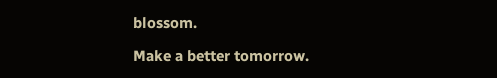blossom.

Make a better tomorrow.